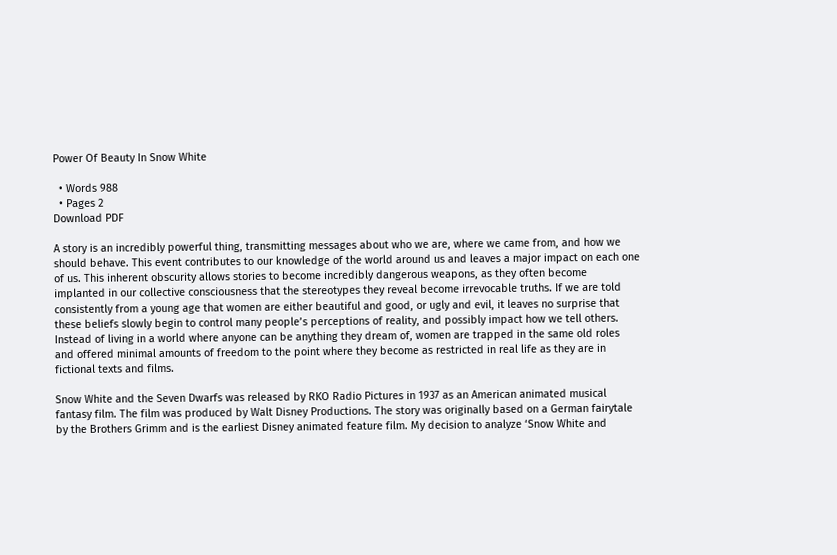Power Of Beauty In Snow White

  • Words 988
  • Pages 2
Download PDF

A story is an incredibly powerful thing, transmitting messages about who we are, where we came from, and how we should behave. This event contributes to our knowledge of the world around us and leaves a major impact on each one of us. This inherent obscurity allows stories to become incredibly dangerous weapons, as they often become implanted in our collective consciousness that the stereotypes they reveal become irrevocable truths. If we are told consistently from a young age that women are either beautiful and good, or ugly and evil, it leaves no surprise that these beliefs slowly begin to control many people’s perceptions of reality, and possibly impact how we tell others. Instead of living in a world where anyone can be anything they dream of, women are trapped in the same old roles and offered minimal amounts of freedom to the point where they become as restricted in real life as they are in fictional texts and films.

Snow White and the Seven Dwarfs was released by RKO Radio Pictures in 1937 as an American animated musical fantasy film. The film was produced by Walt Disney Productions. The story was originally based on a German fairytale by the Brothers Grimm and is the earliest Disney animated feature film. My decision to analyze ‘Snow White and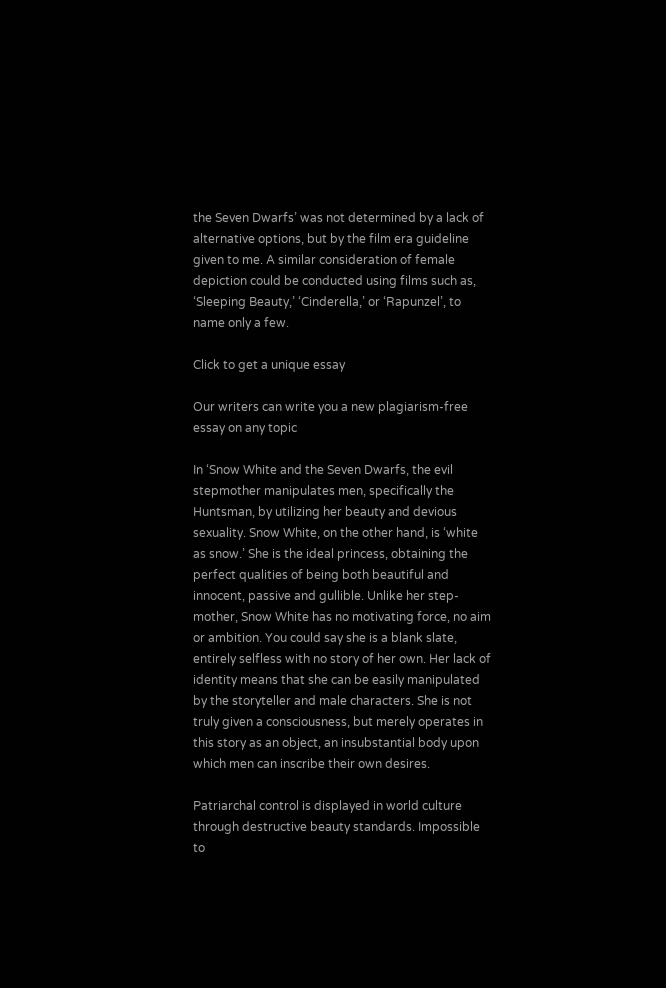the Seven Dwarfs’ was not determined by a lack of alternative options, but by the film era guideline given to me. A similar consideration of female depiction could be conducted using films such as, ‘Sleeping Beauty,’ ‘Cinderella,’ or ‘Rapunzel’, to name only a few.

Click to get a unique essay

Our writers can write you a new plagiarism-free essay on any topic

In ‘Snow White and the Seven Dwarfs, the evil stepmother manipulates men, specifically the Huntsman, by utilizing her beauty and devious sexuality. Snow White, on the other hand, is ‘white as snow.’ She is the ideal princess, obtaining the perfect qualities of being both beautiful and innocent, passive and gullible. Unlike her step-mother, Snow White has no motivating force, no aim or ambition. You could say she is a blank slate, entirely selfless with no story of her own. Her lack of identity means that she can be easily manipulated by the storyteller and male characters. She is not truly given a consciousness, but merely operates in this story as an object, an insubstantial body upon which men can inscribe their own desires.

Patriarchal control is displayed in world culture through destructive beauty standards. Impossible to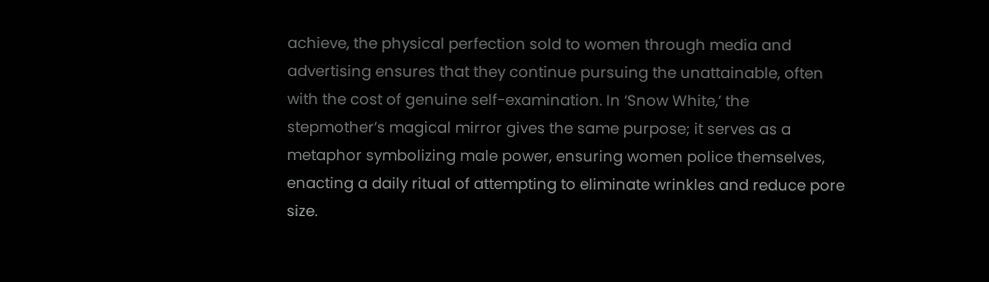achieve, the physical perfection sold to women through media and advertising ensures that they continue pursuing the unattainable, often with the cost of genuine self-examination. In ‘Snow White,’ the stepmother’s magical mirror gives the same purpose; it serves as a metaphor symbolizing male power, ensuring women police themselves, enacting a daily ritual of attempting to eliminate wrinkles and reduce pore size.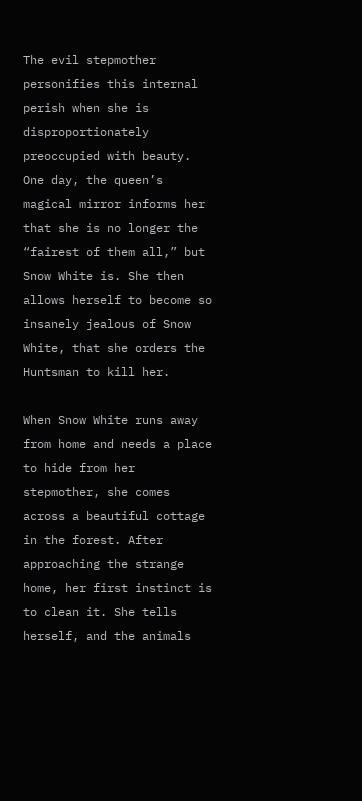The evil stepmother personifies this internal perish when she is disproportionately preoccupied with beauty. One day, the queen’s magical mirror informs her that she is no longer the “fairest of them all,” but Snow White is. She then allows herself to become so insanely jealous of Snow White, that she orders the Huntsman to kill her.

When Snow White runs away from home and needs a place to hide from her stepmother, she comes across a beautiful cottage in the forest. After approaching the strange home, her first instinct is to clean it. She tells herself, and the animals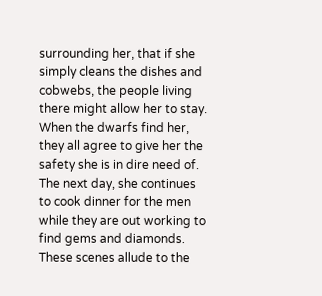surrounding her, that if she simply cleans the dishes and cobwebs, the people living there might allow her to stay. When the dwarfs find her, they all agree to give her the safety she is in dire need of. The next day, she continues to cook dinner for the men while they are out working to find gems and diamonds. These scenes allude to the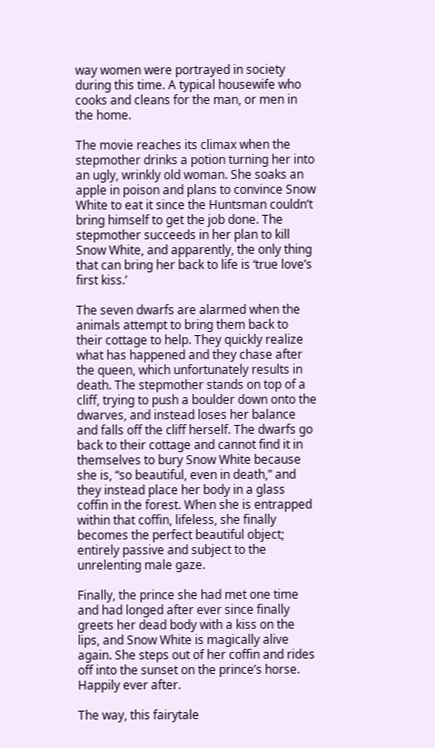way women were portrayed in society during this time. A typical housewife who cooks and cleans for the man, or men in the home.

The movie reaches its climax when the stepmother drinks a potion turning her into an ugly, wrinkly old woman. She soaks an apple in poison and plans to convince Snow White to eat it since the Huntsman couldn’t bring himself to get the job done. The stepmother succeeds in her plan to kill Snow White, and apparently, the only thing that can bring her back to life is ‘true love’s first kiss.’

The seven dwarfs are alarmed when the animals attempt to bring them back to their cottage to help. They quickly realize what has happened and they chase after the queen, which unfortunately results in death. The stepmother stands on top of a cliff, trying to push a boulder down onto the dwarves, and instead loses her balance and falls off the cliff herself. The dwarfs go back to their cottage and cannot find it in themselves to bury Snow White because she is, “so beautiful, even in death,” and they instead place her body in a glass coffin in the forest. When she is entrapped within that coffin, lifeless, she finally becomes the perfect beautiful object; entirely passive and subject to the unrelenting male gaze.

Finally, the prince she had met one time and had longed after ever since finally greets her dead body with a kiss on the lips, and Snow White is magically alive again. She steps out of her coffin and rides off into the sunset on the prince’s horse. Happily ever after.

The way, this fairytale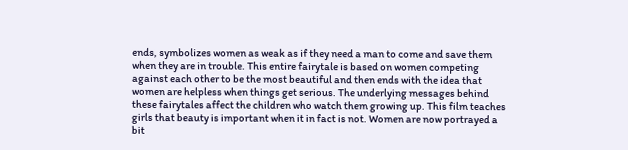ends, symbolizes women as weak as if they need a man to come and save them when they are in trouble. This entire fairytale is based on women competing against each other to be the most beautiful and then ends with the idea that women are helpless when things get serious. The underlying messages behind these fairytales affect the children who watch them growing up. This film teaches girls that beauty is important when it in fact is not. Women are now portrayed a bit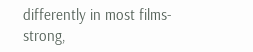differently in most films- strong,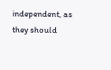independent, as they should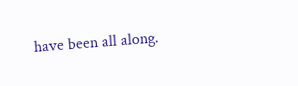have been all along.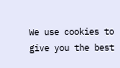We use cookies to give you the best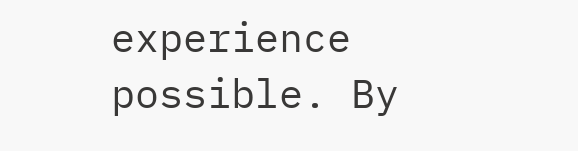experience possible. By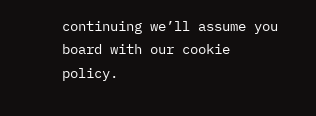continuing we’ll assume you board with our cookie policy.